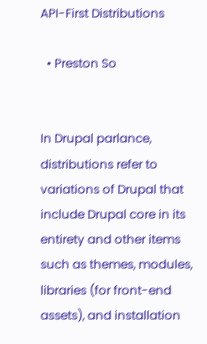API-First Distributions

  • Preston So


In Drupal parlance, distributions refer to variations of Drupal that include Drupal core in its entirety and other items such as themes, modules, libraries (for front-end assets), and installation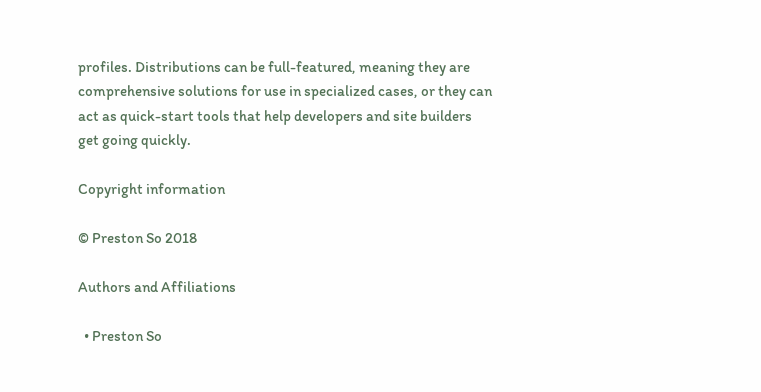profiles. Distributions can be full-featured, meaning they are comprehensive solutions for use in specialized cases, or they can act as quick-start tools that help developers and site builders get going quickly.

Copyright information

© Preston So 2018

Authors and Affiliations

  • Preston So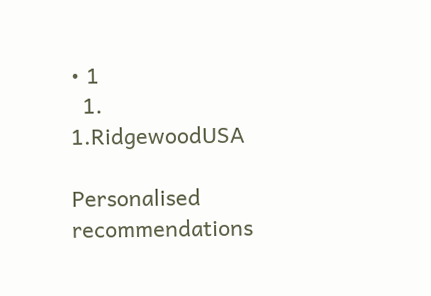• 1
  1. 1.RidgewoodUSA

Personalised recommendations